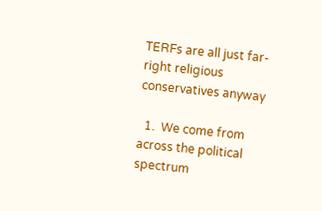TERFs are all just far-right religious conservatives anyway

  1.  We come from across the political spectrum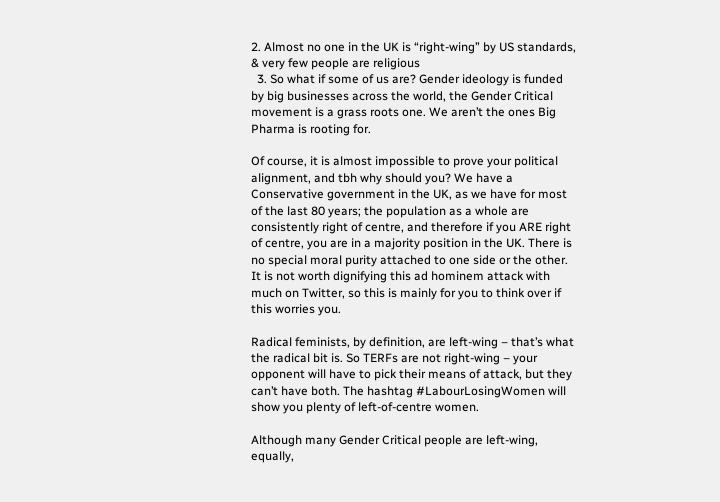2. Almost no one in the UK is “right-wing” by US standards, & very few people are religious
  3. So what if some of us are? Gender ideology is funded by big businesses across the world, the Gender Critical movement is a grass roots one. We aren’t the ones Big Pharma is rooting for.

Of course, it is almost impossible to prove your political alignment, and tbh why should you? We have a Conservative government in the UK, as we have for most of the last 80 years; the population as a whole are consistently right of centre, and therefore if you ARE right of centre, you are in a majority position in the UK. There is no special moral purity attached to one side or the other. It is not worth dignifying this ad hominem attack with much on Twitter, so this is mainly for you to think over if this worries you.

Radical feminists, by definition, are left-wing – that’s what the radical bit is. So TERFs are not right-wing – your opponent will have to pick their means of attack, but they can’t have both. The hashtag #LabourLosingWomen will show you plenty of left-of-centre women.

Although many Gender Critical people are left-wing, equally,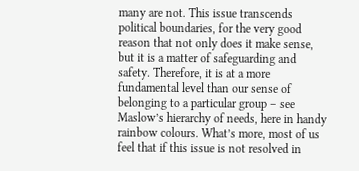many are not. This issue transcends political boundaries, for the very good reason that not only does it make sense, but it is a matter of safeguarding and safety. Therefore, it is at a more fundamental level than our sense of belonging to a particular group – see Maslow’s hierarchy of needs, here in handy rainbow colours. What’s more, most of us feel that if this issue is not resolved in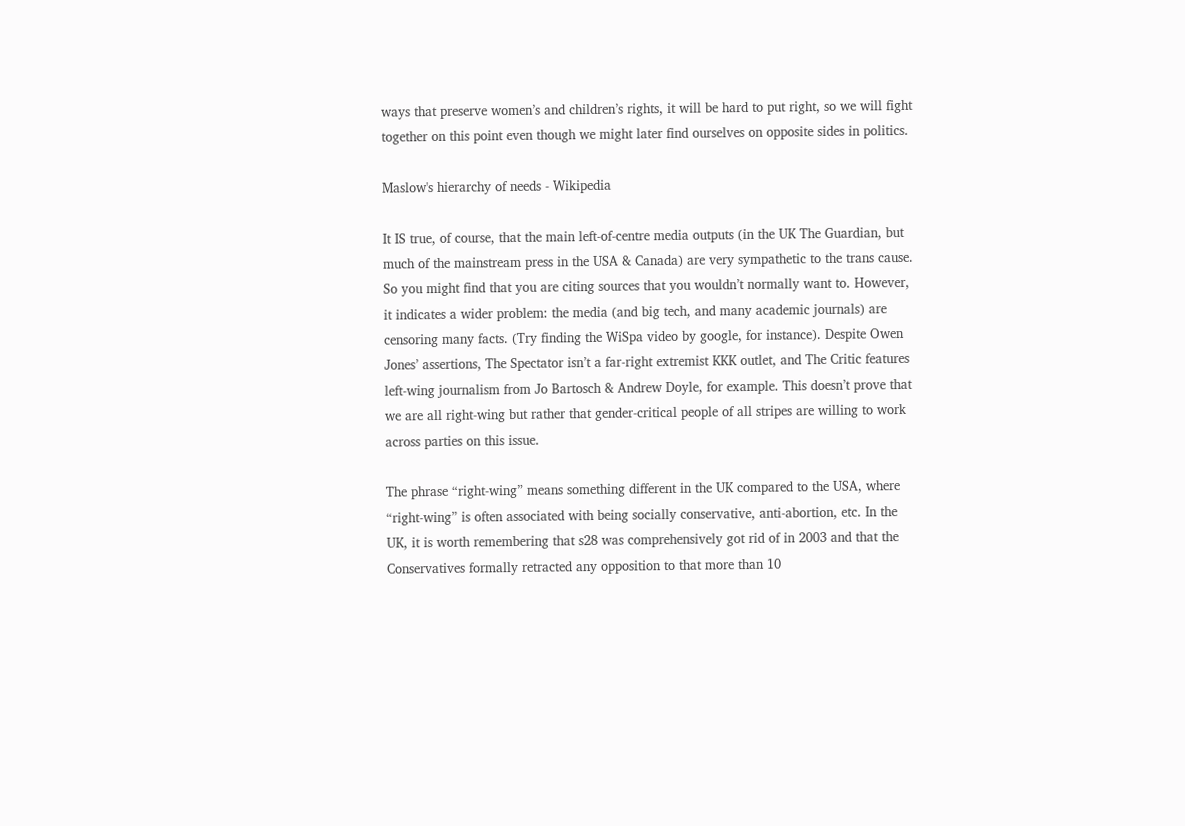ways that preserve women’s and children’s rights, it will be hard to put right, so we will fight together on this point even though we might later find ourselves on opposite sides in politics.

Maslow's hierarchy of needs - Wikipedia

It IS true, of course, that the main left-of-centre media outputs (in the UK The Guardian, but much of the mainstream press in the USA & Canada) are very sympathetic to the trans cause. So you might find that you are citing sources that you wouldn’t normally want to. However, it indicates a wider problem: the media (and big tech, and many academic journals) are censoring many facts. (Try finding the WiSpa video by google, for instance). Despite Owen Jones’ assertions, The Spectator isn’t a far-right extremist KKK outlet, and The Critic features left-wing journalism from Jo Bartosch & Andrew Doyle, for example. This doesn’t prove that we are all right-wing but rather that gender-critical people of all stripes are willing to work across parties on this issue.

The phrase “right-wing” means something different in the UK compared to the USA, where “right-wing” is often associated with being socially conservative, anti-abortion, etc. In the UK, it is worth remembering that s28 was comprehensively got rid of in 2003 and that the Conservatives formally retracted any opposition to that more than 10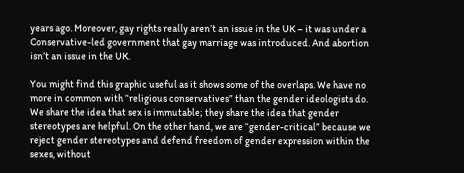years ago. Moreover, gay rights really aren’t an issue in the UK – it was under a Conservative-led government that gay marriage was introduced. And abortion isn’t an issue in the UK.

You might find this graphic useful as it shows some of the overlaps. We have no more in common with “religious conservatives” than the gender ideologists do. We share the idea that sex is immutable; they share the idea that gender stereotypes are helpful. On the other hand, we are “gender-critical” because we reject gender stereotypes and defend freedom of gender expression within the sexes, without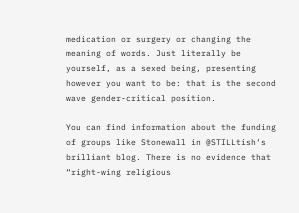medication or surgery or changing the meaning of words. Just literally be yourself, as a sexed being, presenting however you want to be: that is the second wave gender-critical position.

You can find information about the funding of groups like Stonewall in @STILLtish‘s brilliant blog. There is no evidence that “right-wing religious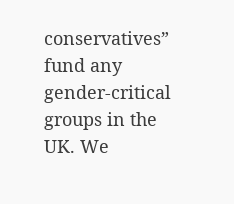conservatives” fund any gender-critical groups in the UK. We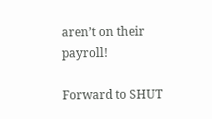aren’t on their payroll!

Forward to SHUT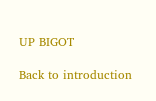UP BIGOT

Back to introduction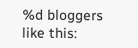%d bloggers like this: